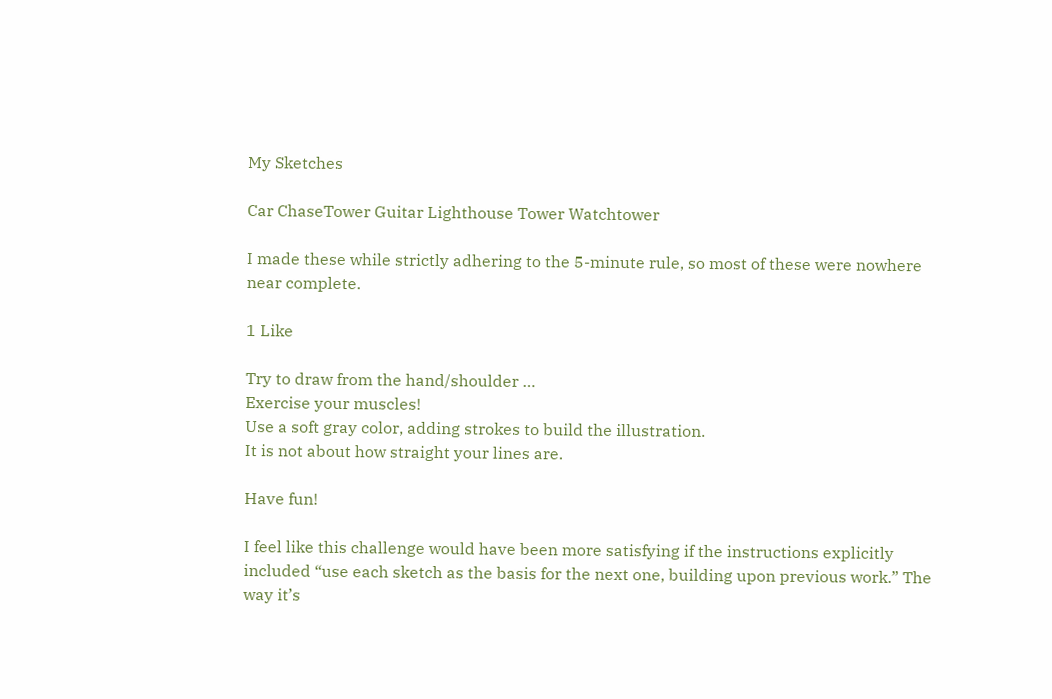My Sketches

Car ChaseTower Guitar Lighthouse Tower Watchtower

I made these while strictly adhering to the 5-minute rule, so most of these were nowhere near complete.

1 Like

Try to draw from the hand/shoulder …
Exercise your muscles!
Use a soft gray color, adding strokes to build the illustration.
It is not about how straight your lines are.

Have fun!

I feel like this challenge would have been more satisfying if the instructions explicitly included “use each sketch as the basis for the next one, building upon previous work.” The way it’s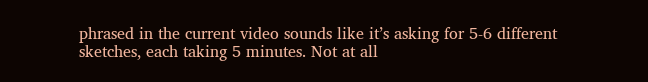phrased in the current video sounds like it’s asking for 5-6 different sketches, each taking 5 minutes. Not at all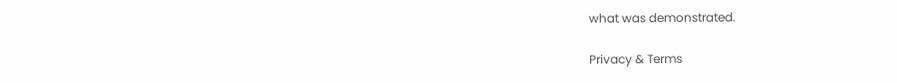what was demonstrated.

Privacy & Terms